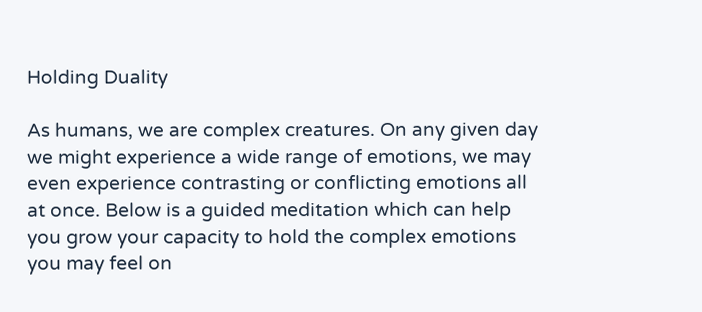Holding Duality

As humans, we are complex creatures. On any given day we might experience a wide range of emotions, we may even experience contrasting or conflicting emotions all at once. Below is a guided meditation which can help you grow your capacity to hold the complex emotions you may feel on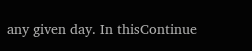any given day. In thisContinue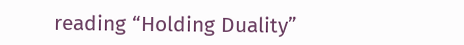reading “Holding Duality”